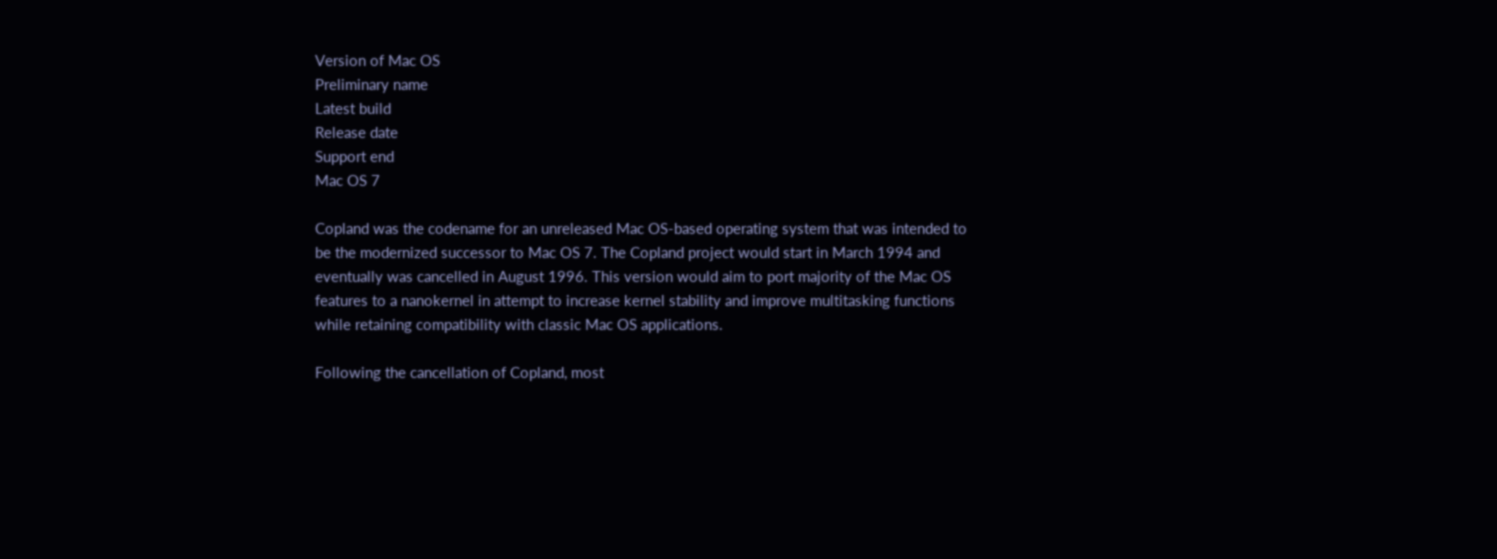Version of Mac OS
Preliminary name
Latest build
Release date
Support end
Mac OS 7

Copland was the codename for an unreleased Mac OS-based operating system that was intended to be the modernized successor to Mac OS 7. The Copland project would start in March 1994 and eventually was cancelled in August 1996. This version would aim to port majority of the Mac OS features to a nanokernel in attempt to increase kernel stability and improve multitasking functions while retaining compatibility with classic Mac OS applications.

Following the cancellation of Copland, most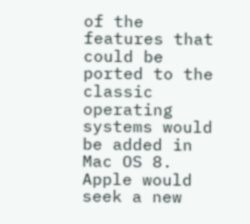of the features that could be ported to the classic operating systems would be added in Mac OS 8. Apple would seek a new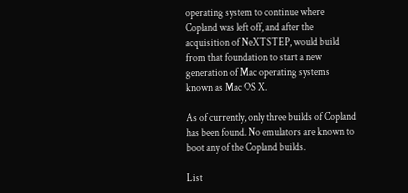operating system to continue where Copland was left off, and after the acquisition of NeXTSTEP, would build from that foundation to start a new generation of Mac operating systems known as Mac OS X.

As of currently, only three builds of Copland has been found. No emulators are known to boot any of the Copland builds.

List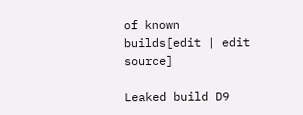of known builds[edit | edit source]

Leaked build D9